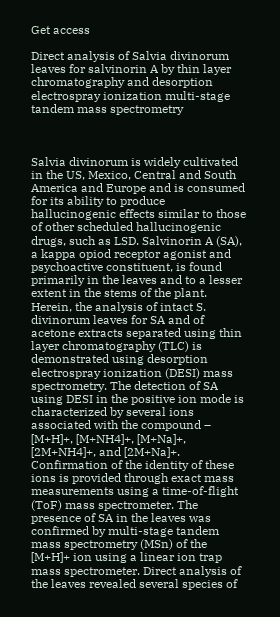Get access

Direct analysis of Salvia divinorum leaves for salvinorin A by thin layer chromatography and desorption electrospray ionization multi-stage tandem mass spectrometry



Salvia divinorum is widely cultivated in the US, Mexico, Central and South America and Europe and is consumed for its ability to produce hallucinogenic effects similar to those of other scheduled hallucinogenic drugs, such as LSD. Salvinorin A (SA), a kappa opiod receptor agonist and psychoactive constituent, is found primarily in the leaves and to a lesser extent in the stems of the plant. Herein, the analysis of intact S. divinorum leaves for SA and of acetone extracts separated using thin layer chromatography (TLC) is demonstrated using desorption electrospray ionization (DESI) mass spectrometry. The detection of SA using DESI in the positive ion mode is characterized by several ions associated with the compound – [M+H]+, [M+NH4]+, [M+Na]+, [2M+NH4]+, and [2M+Na]+. Confirmation of the identity of these ions is provided through exact mass measurements using a time-of-flight (ToF) mass spectrometer. The presence of SA in the leaves was confirmed by multi-stage tandem mass spectrometry (MSn) of the [M+H]+ ion using a linear ion trap mass spectrometer. Direct analysis of the leaves revealed several species of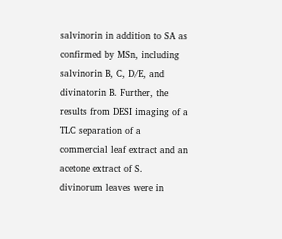salvinorin in addition to SA as confirmed by MSn, including salvinorin B, C, D/E, and divinatorin B. Further, the results from DESI imaging of a TLC separation of a commercial leaf extract and an acetone extract of S. divinorum leaves were in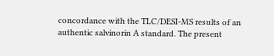concordance with the TLC/DESI-MS results of an authentic salvinorin A standard. The present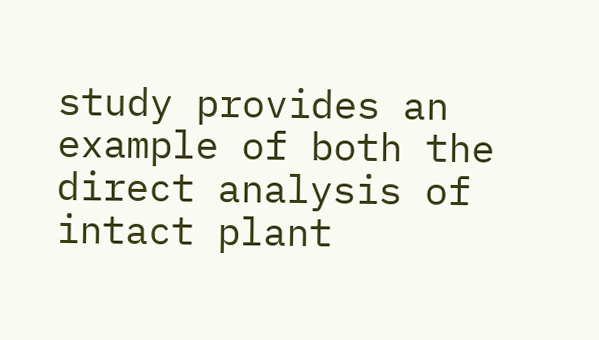study provides an example of both the direct analysis of intact plant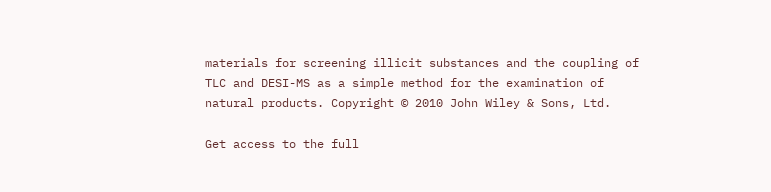materials for screening illicit substances and the coupling of TLC and DESI-MS as a simple method for the examination of natural products. Copyright © 2010 John Wiley & Sons, Ltd.

Get access to the full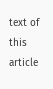text of this article